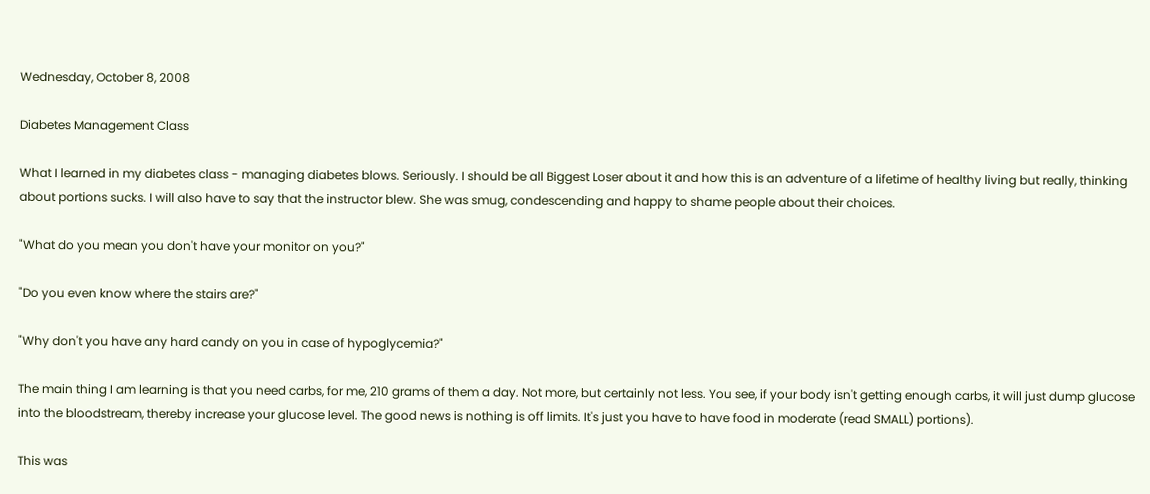Wednesday, October 8, 2008

Diabetes Management Class

What I learned in my diabetes class - managing diabetes blows. Seriously. I should be all Biggest Loser about it and how this is an adventure of a lifetime of healthy living but really, thinking about portions sucks. I will also have to say that the instructor blew. She was smug, condescending and happy to shame people about their choices.

"What do you mean you don't have your monitor on you?"

"Do you even know where the stairs are?"

"Why don't you have any hard candy on you in case of hypoglycemia?"

The main thing I am learning is that you need carbs, for me, 210 grams of them a day. Not more, but certainly not less. You see, if your body isn't getting enough carbs, it will just dump glucose into the bloodstream, thereby increase your glucose level. The good news is nothing is off limits. It's just you have to have food in moderate (read SMALL) portions).

This was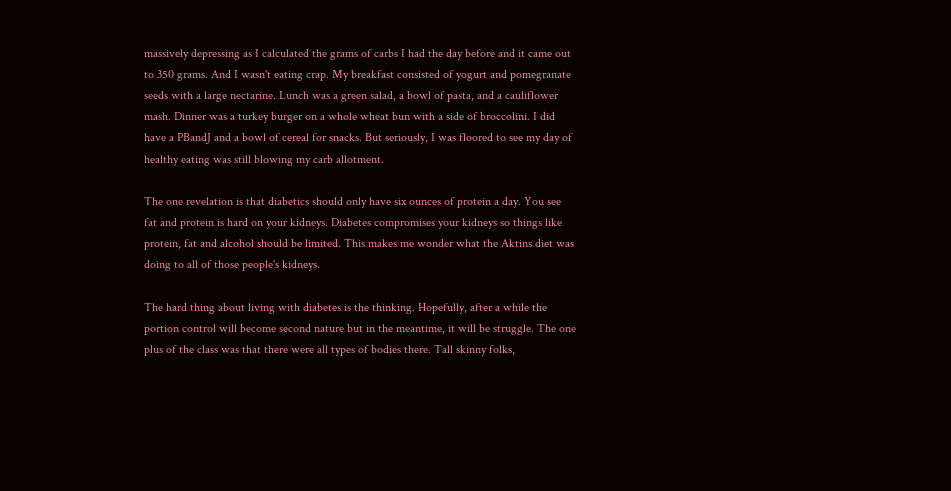massively depressing as I calculated the grams of carbs I had the day before and it came out to 350 grams. And I wasn't eating crap. My breakfast consisted of yogurt and pomegranate seeds with a large nectarine. Lunch was a green salad, a bowl of pasta, and a cauliflower mash. Dinner was a turkey burger on a whole wheat bun with a side of broccolini. I did have a PBandJ and a bowl of cereal for snacks. But seriously, I was floored to see my day of healthy eating was still blowing my carb allotment.

The one revelation is that diabetics should only have six ounces of protein a day. You see fat and protein is hard on your kidneys. Diabetes compromises your kidneys so things like protein, fat and alcohol should be limited. This makes me wonder what the Aktins diet was doing to all of those people's kidneys.

The hard thing about living with diabetes is the thinking. Hopefully, after a while the portion control will become second nature but in the meantime, it will be struggle. The one plus of the class was that there were all types of bodies there. Tall skinny folks,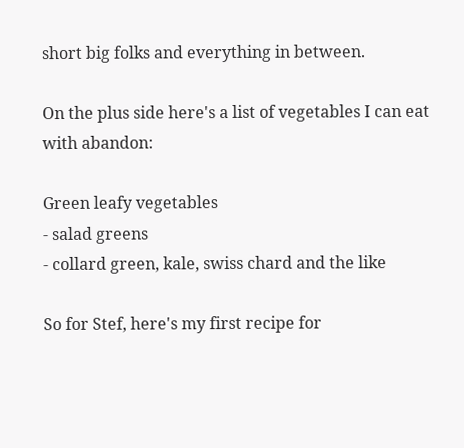short big folks and everything in between.

On the plus side here's a list of vegetables I can eat with abandon:

Green leafy vegetables
- salad greens
- collard green, kale, swiss chard and the like

So for Stef, here's my first recipe for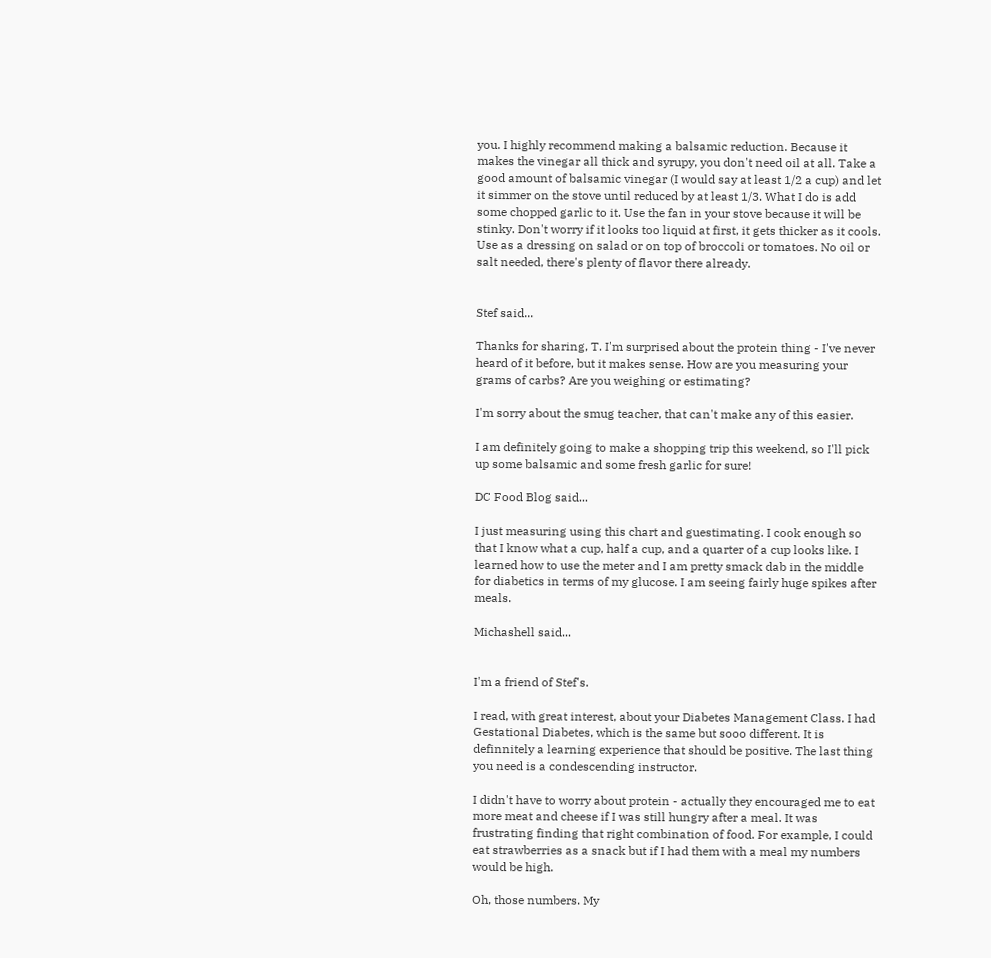you. I highly recommend making a balsamic reduction. Because it makes the vinegar all thick and syrupy, you don't need oil at all. Take a good amount of balsamic vinegar (I would say at least 1/2 a cup) and let it simmer on the stove until reduced by at least 1/3. What I do is add some chopped garlic to it. Use the fan in your stove because it will be stinky. Don't worry if it looks too liquid at first, it gets thicker as it cools. Use as a dressing on salad or on top of broccoli or tomatoes. No oil or salt needed, there's plenty of flavor there already.


Stef said...

Thanks for sharing, T. I'm surprised about the protein thing - I've never heard of it before, but it makes sense. How are you measuring your grams of carbs? Are you weighing or estimating?

I'm sorry about the smug teacher, that can't make any of this easier.

I am definitely going to make a shopping trip this weekend, so I'll pick up some balsamic and some fresh garlic for sure!

DC Food Blog said...

I just measuring using this chart and guestimating. I cook enough so that I know what a cup, half a cup, and a quarter of a cup looks like. I learned how to use the meter and I am pretty smack dab in the middle for diabetics in terms of my glucose. I am seeing fairly huge spikes after meals.

Michashell said...


I'm a friend of Stef's.

I read, with great interest, about your Diabetes Management Class. I had Gestational Diabetes, which is the same but sooo different. It is definnitely a learning experience that should be positive. The last thing you need is a condescending instructor.

I didn't have to worry about protein - actually they encouraged me to eat more meat and cheese if I was still hungry after a meal. It was frustrating finding that right combination of food. For example, I could eat strawberries as a snack but if I had them with a meal my numbers would be high.

Oh, those numbers. My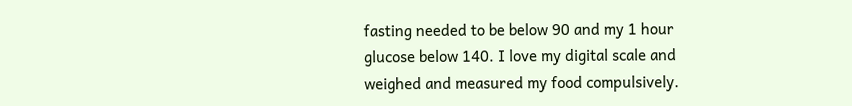fasting needed to be below 90 and my 1 hour glucose below 140. I love my digital scale and weighed and measured my food compulsively.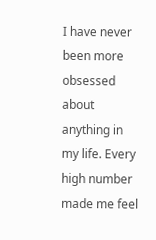I have never been more obsessed about anything in my life. Every high number made me feel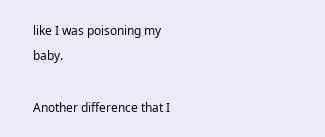like I was poisoning my baby.

Another difference that I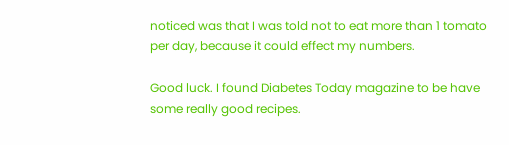noticed was that I was told not to eat more than 1 tomato per day, because it could effect my numbers.

Good luck. I found Diabetes Today magazine to be have some really good recipes.